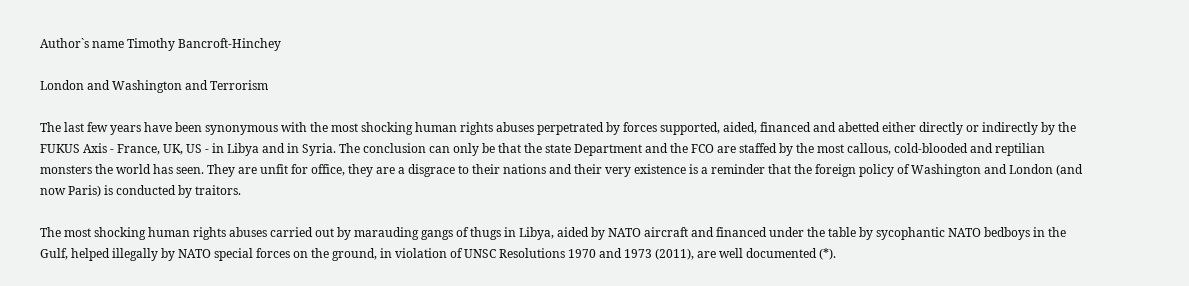Author`s name Timothy Bancroft-Hinchey

London and Washington and Terrorism

The last few years have been synonymous with the most shocking human rights abuses perpetrated by forces supported, aided, financed and abetted either directly or indirectly by the FUKUS Axis - France, UK, US - in Libya and in Syria. The conclusion can only be that the state Department and the FCO are staffed by the most callous, cold-blooded and reptilian monsters the world has seen. They are unfit for office, they are a disgrace to their nations and their very existence is a reminder that the foreign policy of Washington and London (and now Paris) is conducted by traitors.

The most shocking human rights abuses carried out by marauding gangs of thugs in Libya, aided by NATO aircraft and financed under the table by sycophantic NATO bedboys in the Gulf, helped illegally by NATO special forces on the ground, in violation of UNSC Resolutions 1970 and 1973 (2011), are well documented (*).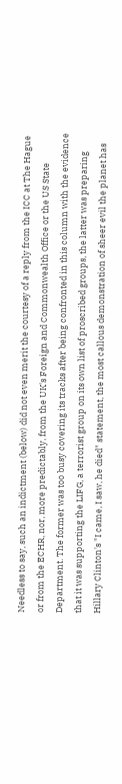Needless to say, such an indictment (below) did not even merit the courtesy of a reply from the ICC at The Hague or from the ECHR, nor, more predictably, from the UK's Foreign and Commonwealth Office or the US State Department. The former was too busy covering its tracks after being confronted in this column with the evidence that it was supporting the LIFG, a terrorist group on its own list of proscribed groups, the latter was preparing Hillary Clinton's "I came, I saw, he died" statement, the most callous demonstration of sheer evil the planet has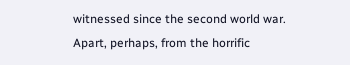witnessed since the second world war. Apart, perhaps, from the horrific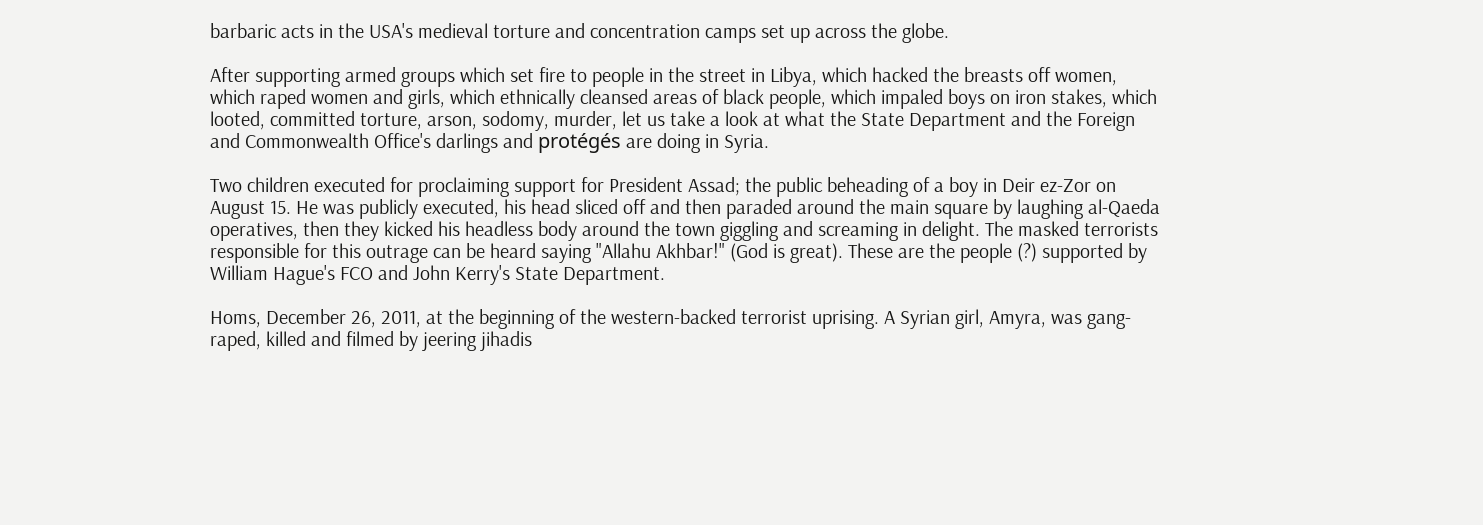barbaric acts in the USA's medieval torture and concentration camps set up across the globe.

After supporting armed groups which set fire to people in the street in Libya, which hacked the breasts off women, which raped women and girls, which ethnically cleansed areas of black people, which impaled boys on iron stakes, which looted, committed torture, arson, sodomy, murder, let us take a look at what the State Department and the Foreign and Commonwealth Office's darlings and protégés are doing in Syria.

Two children executed for proclaiming support for President Assad; the public beheading of a boy in Deir ez-Zor on August 15. He was publicly executed, his head sliced off and then paraded around the main square by laughing al-Qaeda operatives, then they kicked his headless body around the town giggling and screaming in delight. The masked terrorists responsible for this outrage can be heard saying "Allahu Akhbar!" (God is great). These are the people (?) supported by William Hague's FCO and John Kerry's State Department.

Homs, December 26, 2011, at the beginning of the western-backed terrorist uprising. A Syrian girl, Amyra, was gang-raped, killed and filmed by jeering jihadis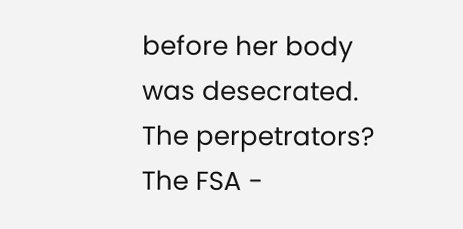before her body was desecrated. The perpetrators? The FSA -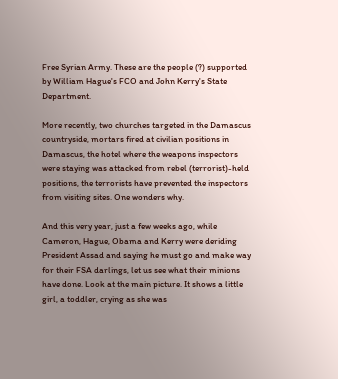Free Syrian Army. These are the people (?) supported by William Hague's FCO and John Kerry's State Department.

More recently, two churches targeted in the Damascus countryside, mortars fired at civilian positions in Damascus, the hotel where the weapons inspectors were staying was attacked from rebel (terrorist)-held positions, the terrorists have prevented the inspectors from visiting sites. One wonders why.

And this very year, just a few weeks ago, while Cameron, Hague, Obama and Kerry were deriding President Assad and saying he must go and make way for their FSA darlings, let us see what their minions have done. Look at the main picture. It shows a little girl, a toddler, crying as she was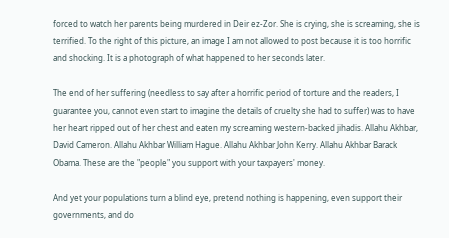forced to watch her parents being murdered in Deir ez-Zor. She is crying, she is screaming, she is terrified. To the right of this picture, an image I am not allowed to post because it is too horrific and shocking. It is a photograph of what happened to her seconds later.

The end of her suffering (needless to say after a horrific period of torture and the readers, I guarantee you, cannot even start to imagine the details of cruelty she had to suffer) was to have her heart ripped out of her chest and eaten my screaming western-backed jihadis. Allahu Akhbar, David Cameron. Allahu Akhbar William Hague. Allahu Akhbar John Kerry. Allahu Akhbar Barack Obama. These are the "people" you support with your taxpayers' money.

And yet your populations turn a blind eye, pretend nothing is happening, even support their governments, and do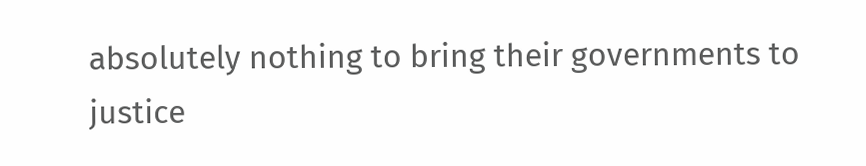absolutely nothing to bring their governments to justice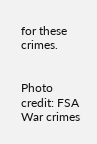for these crimes.


Photo credit: FSA War crimes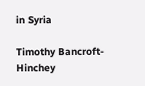in Syria

Timothy Bancroft-Hinchey